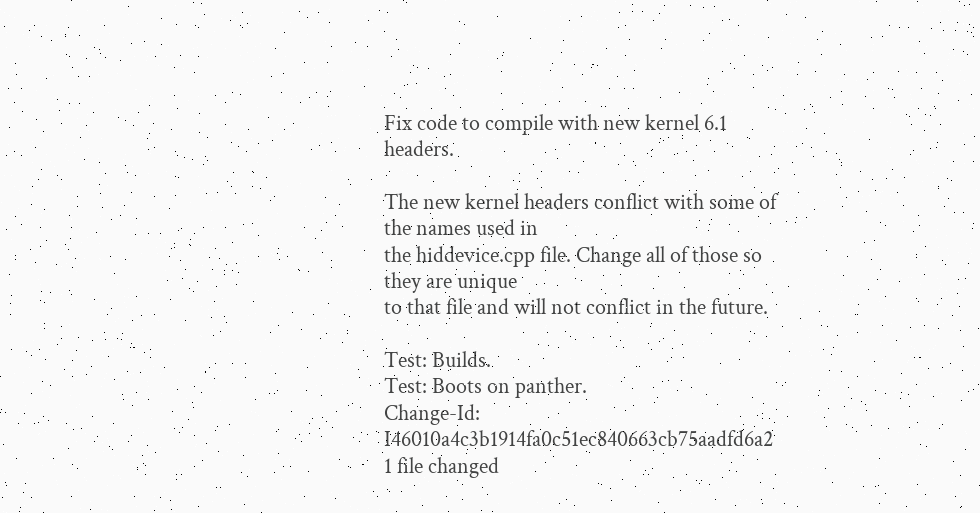Fix code to compile with new kernel 6.1 headers.

The new kernel headers conflict with some of the names used in
the hiddevice.cpp file. Change all of those so they are unique
to that file and will not conflict in the future.

Test: Builds.
Test: Boots on panther.
Change-Id: I46010a4c3b1914fa0c51ec840663cb75aadfd6a2
1 file changed